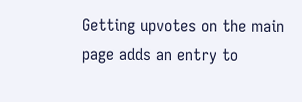Getting upvotes on the main page adds an entry to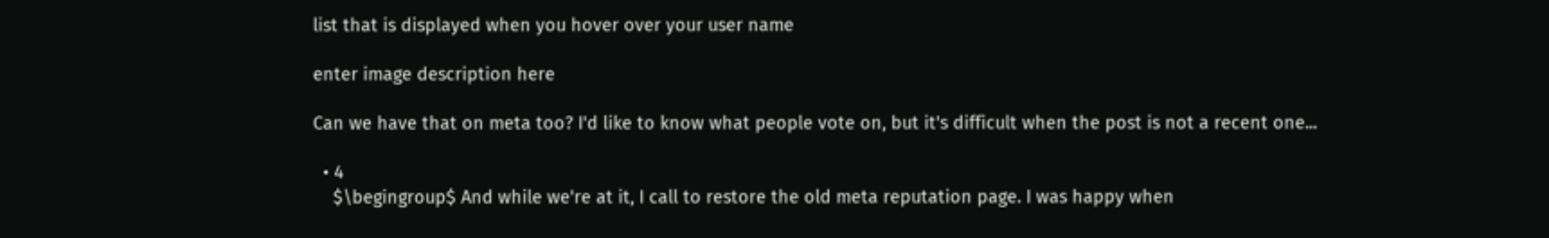list that is displayed when you hover over your user name

enter image description here

Can we have that on meta too? I'd like to know what people vote on, but it's difficult when the post is not a recent one...

  • 4
    $\begingroup$ And while we're at it, I call to restore the old meta reputation page. I was happy when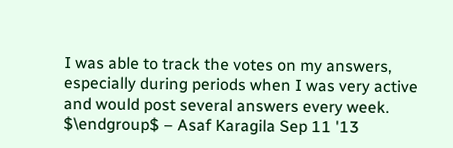I was able to track the votes on my answers, especially during periods when I was very active and would post several answers every week. $\endgroup$ – Asaf Karagila Sep 11 '13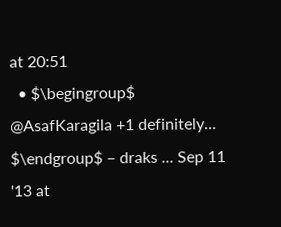at 20:51
  • $\begingroup$ @AsafKaragila +1 definitely... $\endgroup$ – draks ... Sep 11 '13 at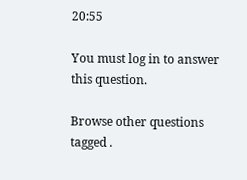20:55

You must log in to answer this question.

Browse other questions tagged .